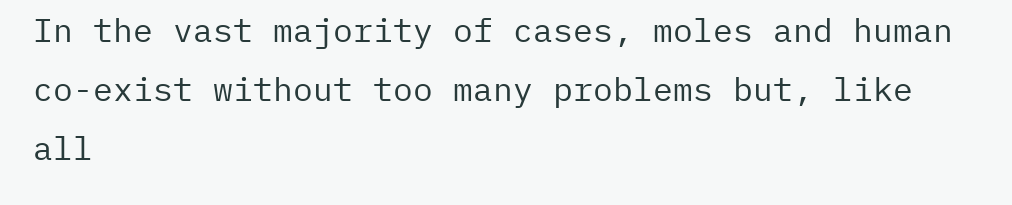In the vast majority of cases, moles and human co-exist without too many problems but, like all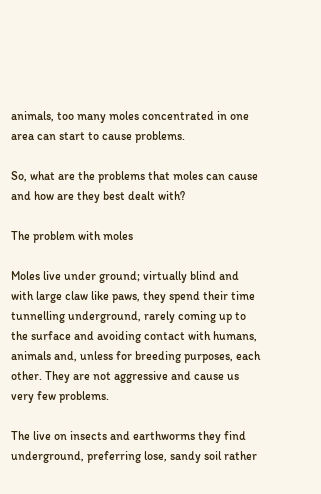animals, too many moles concentrated in one area can start to cause problems.

So, what are the problems that moles can cause and how are they best dealt with?

The problem with moles

Moles live under ground; virtually blind and with large claw like paws, they spend their time tunnelling underground, rarely coming up to the surface and avoiding contact with humans, animals and, unless for breeding purposes, each other. They are not aggressive and cause us very few problems.

The live on insects and earthworms they find underground, preferring lose, sandy soil rather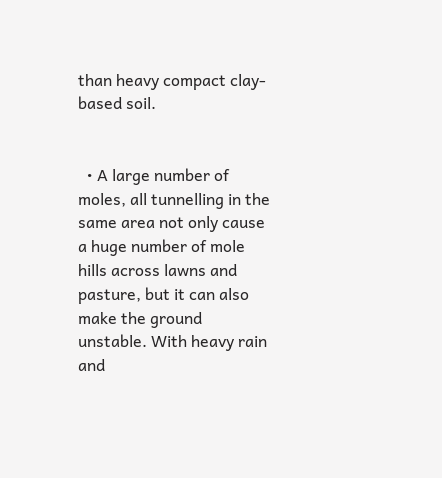than heavy compact clay-based soil.


  • A large number of moles, all tunnelling in the same area not only cause a huge number of mole hills across lawns and pasture, but it can also make the ground unstable. With heavy rain and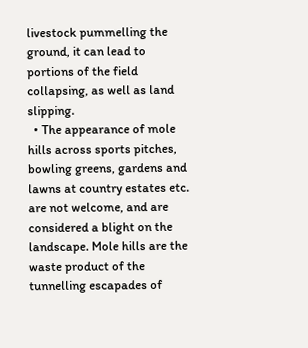livestock pummelling the ground, it can lead to portions of the field collapsing, as well as land slipping.
  • The appearance of mole hills across sports pitches, bowling greens, gardens and lawns at country estates etc. are not welcome, and are considered a blight on the landscape. Mole hills are the waste product of the tunnelling escapades of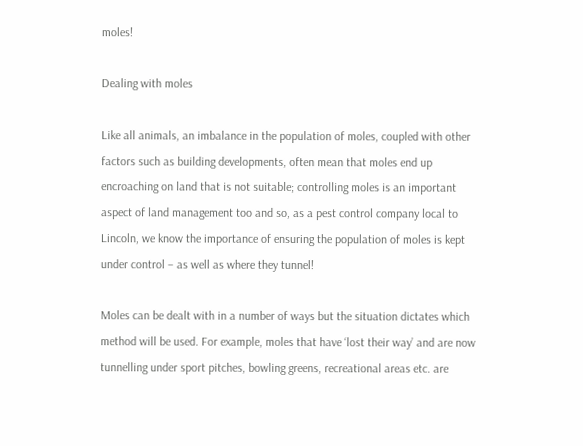moles!

Dealing with moles

Like all animals, an imbalance in the population of moles, coupled with other factors such as building developments, often mean that moles end up encroaching on land that is not suitable; controlling moles is an important aspect of land management too and so, as a pest control company local to Lincoln, we know the importance of ensuring the population of moles is kept under control – as well as where they tunnel!

Moles can be dealt with in a number of ways but the situation dictates which method will be used. For example, moles that have ‘lost their way’ and are now tunnelling under sport pitches, bowling greens, recreational areas etc. are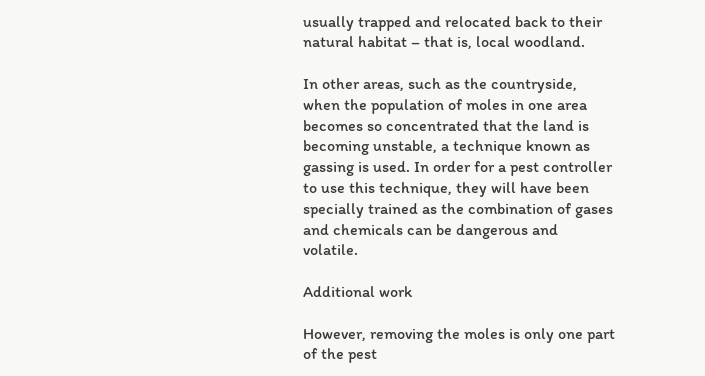usually trapped and relocated back to their natural habitat – that is, local woodland.

In other areas, such as the countryside, when the population of moles in one area becomes so concentrated that the land is becoming unstable, a technique known as gassing is used. In order for a pest controller to use this technique, they will have been specially trained as the combination of gases and chemicals can be dangerous and volatile.

Additional work

However, removing the moles is only one part of the pest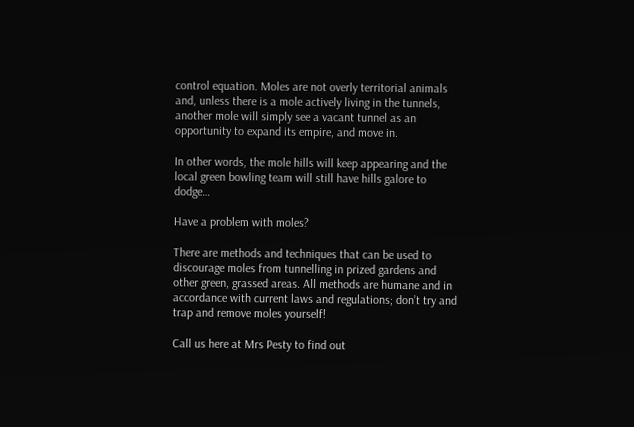control equation. Moles are not overly territorial animals and, unless there is a mole actively living in the tunnels, another mole will simply see a vacant tunnel as an opportunity to expand its empire, and move in.

In other words, the mole hills will keep appearing and the local green bowling team will still have hills galore to dodge…

Have a problem with moles?

There are methods and techniques that can be used to discourage moles from tunnelling in prized gardens and other green, grassed areas. All methods are humane and in accordance with current laws and regulations; don’t try and trap and remove moles yourself!

Call us here at Mrs Pesty to find out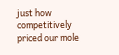just how competitively priced our mole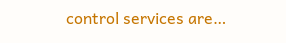control services are…